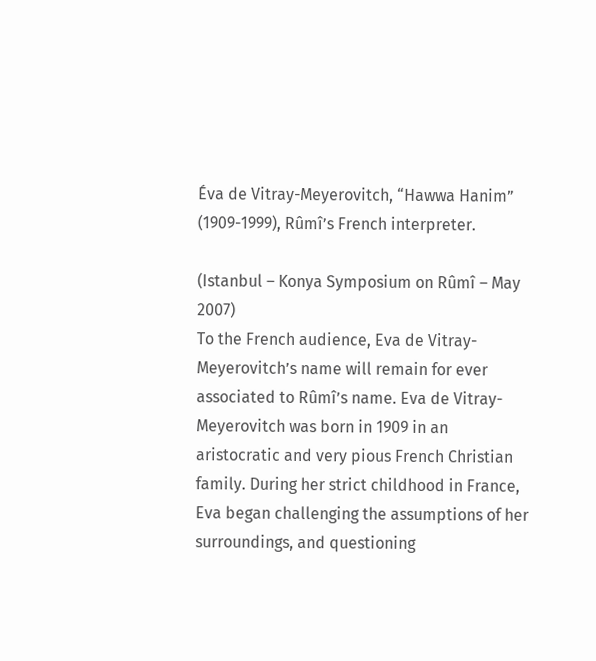Éva de Vitray-Meyerovitch, “Hawwa Hanim” (1909-1999), Rûmî’s French interpreter.

(Istanbul – Konya Symposium on Rûmî – May 2007)
To the French audience, Eva de Vitray-Meyerovitch’s name will remain for ever associated to Rûmî’s name. Eva de Vitray-Meyerovitch was born in 1909 in an aristocratic and very pious French Christian family. During her strict childhood in France, Eva began challenging the assumptions of her surroundings, and questioning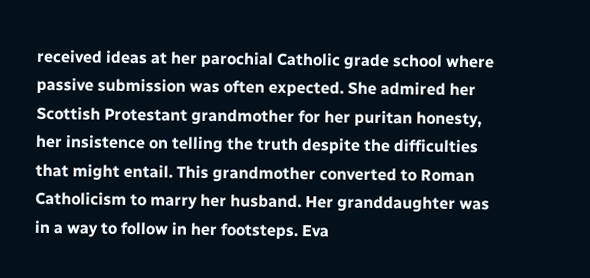received ideas at her parochial Catholic grade school where passive submission was often expected. She admired her Scottish Protestant grandmother for her puritan honesty, her insistence on telling the truth despite the difficulties that might entail. This grandmother converted to Roman Catholicism to marry her husband. Her granddaughter was in a way to follow in her footsteps. Eva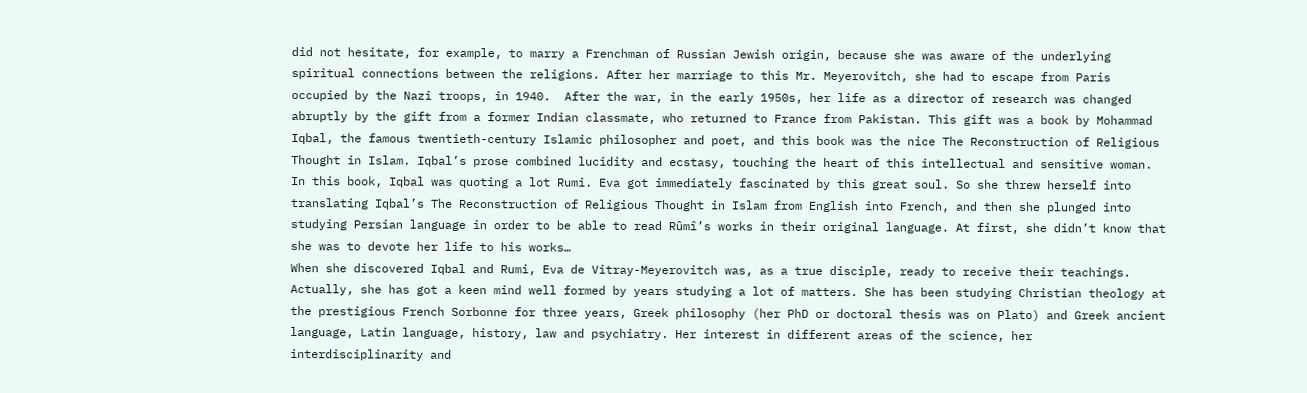did not hesitate, for example, to marry a Frenchman of Russian Jewish origin, because she was aware of the underlying spiritual connections between the religions. After her marriage to this Mr. Meyerovitch, she had to escape from Paris occupied by the Nazi troops, in 1940.  After the war, in the early 1950s, her life as a director of research was changed abruptly by the gift from a former Indian classmate, who returned to France from Pakistan. This gift was a book by Mohammad Iqbal, the famous twentieth-century Islamic philosopher and poet, and this book was the nice The Reconstruction of Religious Thought in Islam. Iqbal’s prose combined lucidity and ecstasy, touching the heart of this intellectual and sensitive woman. In this book, Iqbal was quoting a lot Rumi. Eva got immediately fascinated by this great soul. So she threw herself into translating Iqbal’s The Reconstruction of Religious Thought in Islam from English into French, and then she plunged into studying Persian language in order to be able to read Rûmî’s works in their original language. At first, she didn’t know that she was to devote her life to his works…
When she discovered Iqbal and Rumi, Eva de Vitray-Meyerovitch was, as a true disciple, ready to receive their teachings. Actually, she has got a keen mind well formed by years studying a lot of matters. She has been studying Christian theology at the prestigious French Sorbonne for three years, Greek philosophy (her PhD or doctoral thesis was on Plato) and Greek ancient language, Latin language, history, law and psychiatry. Her interest in different areas of the science, her interdisciplinarity and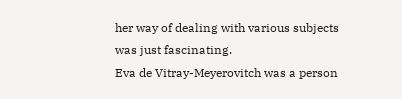her way of dealing with various subjects was just fascinating.
Eva de Vitray-Meyerovitch was a person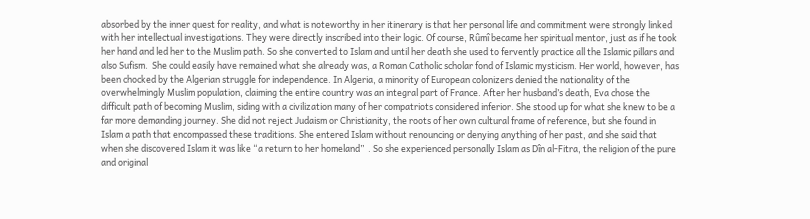absorbed by the inner quest for reality, and what is noteworthy in her itinerary is that her personal life and commitment were strongly linked with her intellectual investigations. They were directly inscribed into their logic. Of course, Rûmî became her spiritual mentor, just as if he took her hand and led her to the Muslim path. So she converted to Islam and until her death she used to fervently practice all the Islamic pillars and also Sufism.  She could easily have remained what she already was, a Roman Catholic scholar fond of Islamic mysticism. Her world, however, has been chocked by the Algerian struggle for independence. In Algeria, a minority of European colonizers denied the nationality of the overwhelmingly Muslim population, claiming the entire country was an integral part of France. After her husband’s death, Eva chose the difficult path of becoming Muslim, siding with a civilization many of her compatriots considered inferior. She stood up for what she knew to be a far more demanding journey. She did not reject Judaism or Christianity, the roots of her own cultural frame of reference, but she found in Islam a path that encompassed these traditions. She entered Islam without renouncing or denying anything of her past, and she said that when she discovered Islam it was like “a return to her homeland”  . So she experienced personally Islam as Dîn al-Fitra, the religion of the pure and original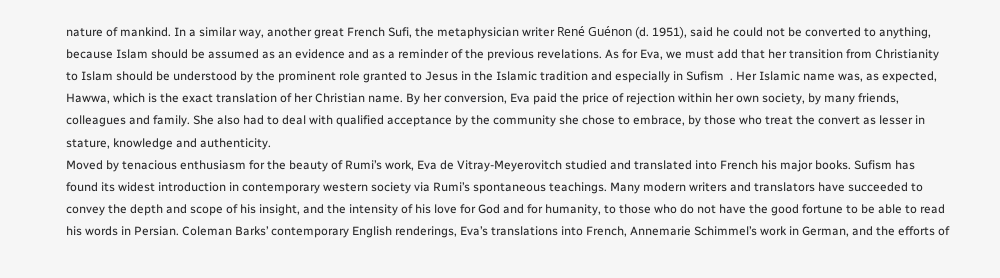nature of mankind. In a similar way, another great French Sufi, the metaphysician writer René Guénon (d. 1951), said he could not be converted to anything, because Islam should be assumed as an evidence and as a reminder of the previous revelations. As for Eva, we must add that her transition from Christianity to Islam should be understood by the prominent role granted to Jesus in the Islamic tradition and especially in Sufism  . Her Islamic name was, as expected, Hawwa, which is the exact translation of her Christian name. By her conversion, Eva paid the price of rejection within her own society, by many friends, colleagues and family. She also had to deal with qualified acceptance by the community she chose to embrace, by those who treat the convert as lesser in stature, knowledge and authenticity.
Moved by tenacious enthusiasm for the beauty of Rumi’s work, Eva de Vitray-Meyerovitch studied and translated into French his major books. Sufism has found its widest introduction in contemporary western society via Rumi’s spontaneous teachings. Many modern writers and translators have succeeded to convey the depth and scope of his insight, and the intensity of his love for God and for humanity, to those who do not have the good fortune to be able to read his words in Persian. Coleman Barks’ contemporary English renderings, Eva’s translations into French, Annemarie Schimmel’s work in German, and the efforts of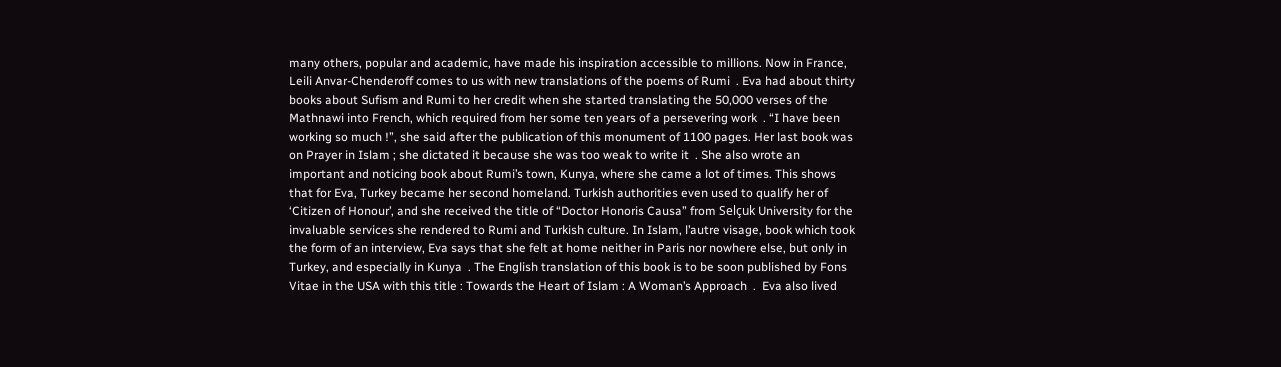many others, popular and academic, have made his inspiration accessible to millions. Now in France, Leili Anvar-Chenderoff comes to us with new translations of the poems of Rumi  . Eva had about thirty books about Sufism and Rumi to her credit when she started translating the 50,000 verses of the Mathnawi into French, which required from her some ten years of a persevering work  . “I have been working so much !”, she said after the publication of this monument of 1100 pages. Her last book was on Prayer in Islam ; she dictated it because she was too weak to write it  . She also wrote an important and noticing book about Rumi’s town, Kunya, where she came a lot of times. This shows that for Eva, Turkey became her second homeland. Turkish authorities even used to qualify her of ‘Citizen of Honour’, and she received the title of “Doctor Honoris Causa” from Selçuk University for the invaluable services she rendered to Rumi and Turkish culture. In Islam, l’autre visage, book which took the form of an interview, Eva says that she felt at home neither in Paris nor nowhere else, but only in Turkey, and especially in Kunya  . The English translation of this book is to be soon published by Fons Vitae in the USA with this title : Towards the Heart of Islam : A Woman’s Approach  .  Eva also lived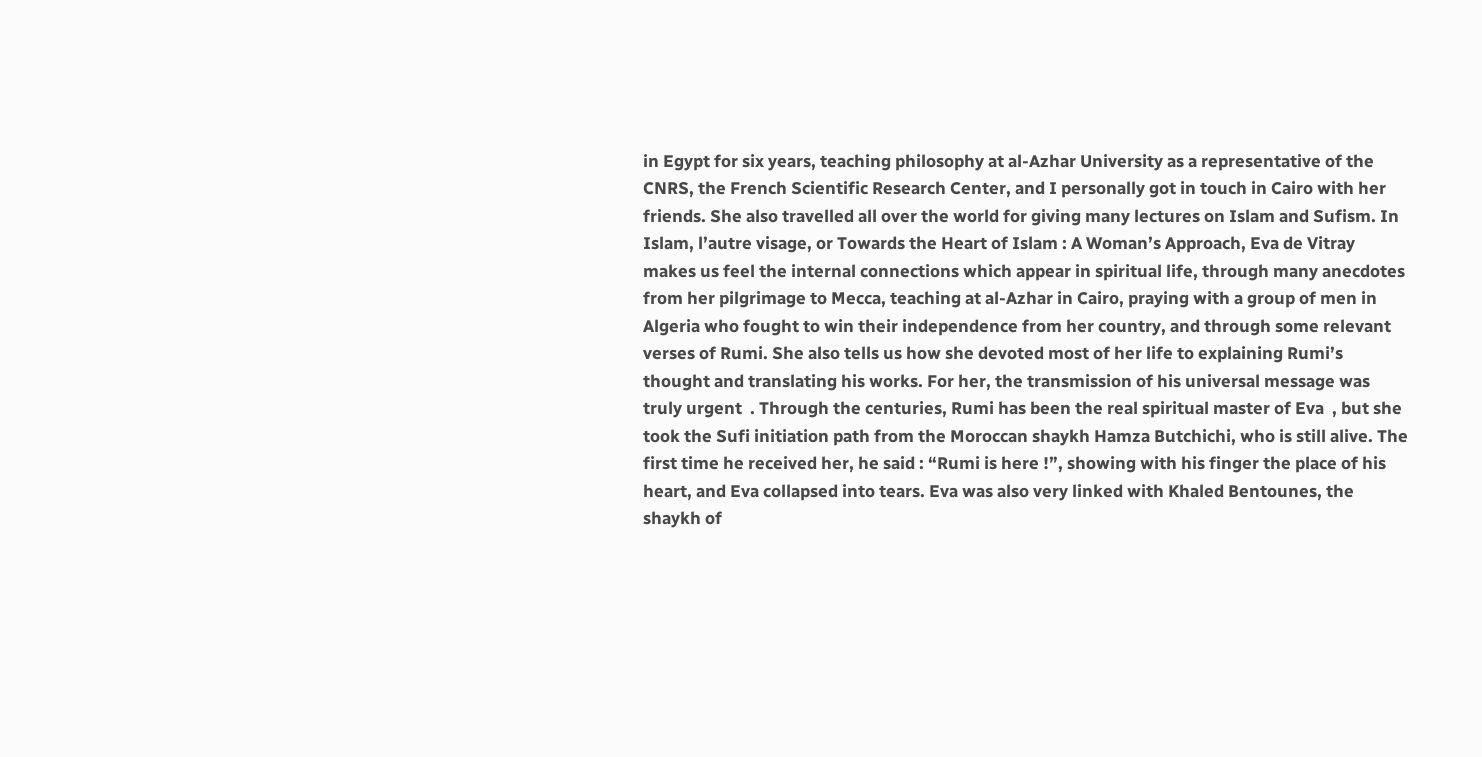in Egypt for six years, teaching philosophy at al-Azhar University as a representative of the CNRS, the French Scientific Research Center, and I personally got in touch in Cairo with her friends. She also travelled all over the world for giving many lectures on Islam and Sufism. In Islam, l’autre visage, or Towards the Heart of Islam : A Woman’s Approach, Eva de Vitray makes us feel the internal connections which appear in spiritual life, through many anecdotes from her pilgrimage to Mecca, teaching at al-Azhar in Cairo, praying with a group of men in Algeria who fought to win their independence from her country, and through some relevant verses of Rumi. She also tells us how she devoted most of her life to explaining Rumi’s thought and translating his works. For her, the transmission of his universal message was truly urgent  . Through the centuries, Rumi has been the real spiritual master of Eva  , but she took the Sufi initiation path from the Moroccan shaykh Hamza Butchichi, who is still alive. The first time he received her, he said : “Rumi is here !”, showing with his finger the place of his heart, and Eva collapsed into tears. Eva was also very linked with Khaled Bentounes, the shaykh of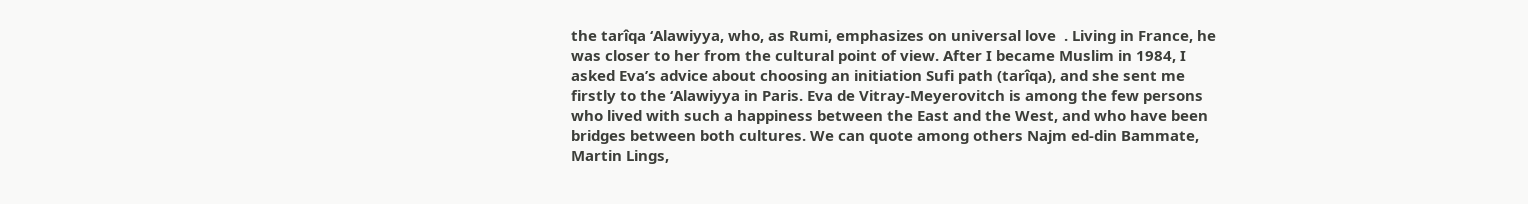the tarîqa ‘Alawiyya, who, as Rumi, emphasizes on universal love  . Living in France, he was closer to her from the cultural point of view. After I became Muslim in 1984, I asked Eva’s advice about choosing an initiation Sufi path (tarîqa), and she sent me firstly to the ‘Alawiyya in Paris. Eva de Vitray-Meyerovitch is among the few persons who lived with such a happiness between the East and the West, and who have been bridges between both cultures. We can quote among others Najm ed-din Bammate, Martin Lings,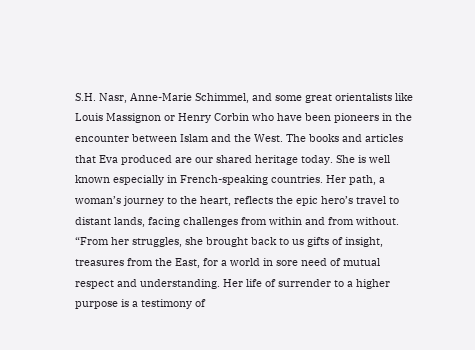S.H. Nasr, Anne-Marie Schimmel, and some great orientalists like Louis Massignon or Henry Corbin who have been pioneers in the encounter between Islam and the West. The books and articles that Eva produced are our shared heritage today. She is well known especially in French-speaking countries. Her path, a woman’s journey to the heart, reflects the epic hero’s travel to distant lands, facing challenges from within and from without. “From her struggles, she brought back to us gifts of insight, treasures from the East, for a world in sore need of mutual respect and understanding. Her life of surrender to a higher purpose is a testimony of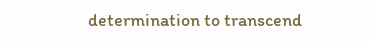determination to transcend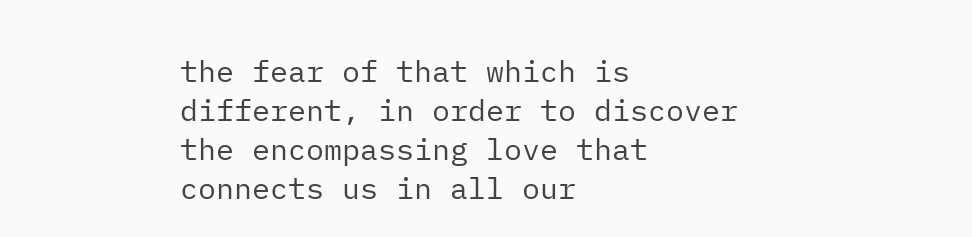the fear of that which is different, in order to discover the encompassing love that connects us in all our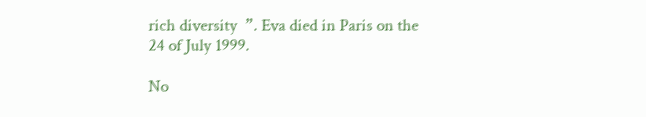rich diversity  ”. Eva died in Paris on the 24 of July 1999.

No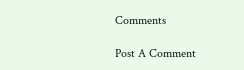Comments

Post A Comment